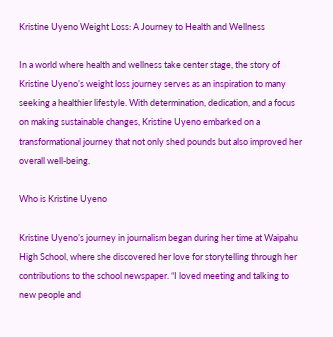Kristine Uyeno Weight Loss: A Journey to Health and Wellness

In a world where health and wellness take center stage, the story of Kristine Uyeno’s weight loss journey serves as an inspiration to many seeking a healthier lifestyle. With determination, dedication, and a focus on making sustainable changes, Kristine Uyeno embarked on a transformational journey that not only shed pounds but also improved her overall well-being.

Who is Kristine Uyeno

Kristine Uyeno’s journey in journalism began during her time at Waipahu High School, where she discovered her love for storytelling through her contributions to the school newspaper. “I loved meeting and talking to new people and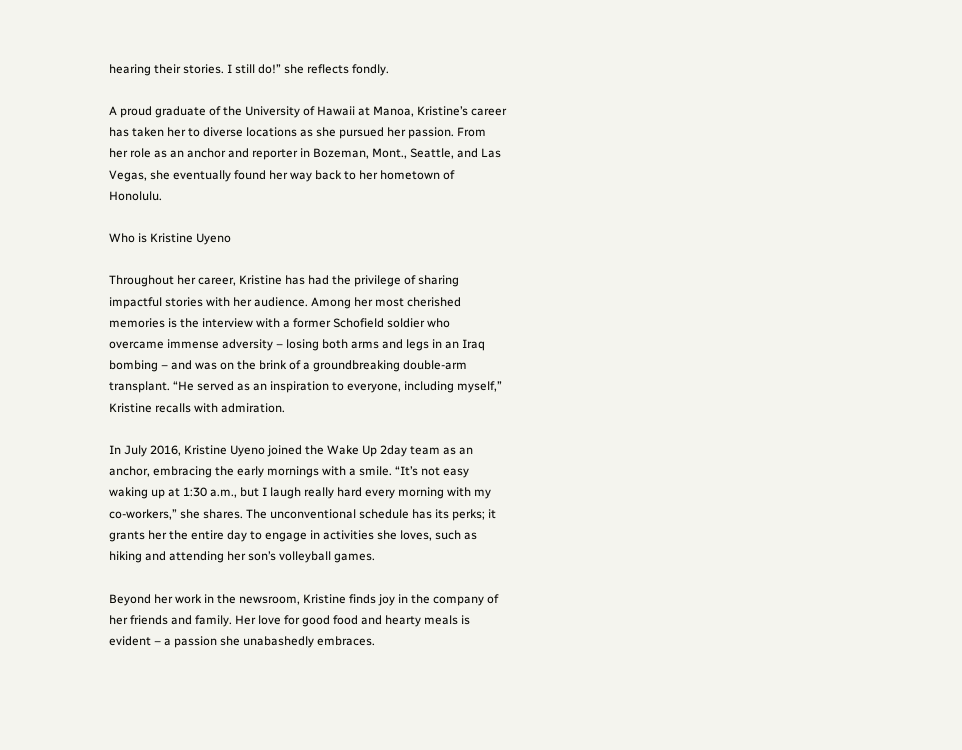hearing their stories. I still do!” she reflects fondly.

A proud graduate of the University of Hawaii at Manoa, Kristine’s career has taken her to diverse locations as she pursued her passion. From her role as an anchor and reporter in Bozeman, Mont., Seattle, and Las Vegas, she eventually found her way back to her hometown of Honolulu.

Who is Kristine Uyeno

Throughout her career, Kristine has had the privilege of sharing impactful stories with her audience. Among her most cherished memories is the interview with a former Schofield soldier who overcame immense adversity – losing both arms and legs in an Iraq bombing – and was on the brink of a groundbreaking double-arm transplant. “He served as an inspiration to everyone, including myself,” Kristine recalls with admiration.

In July 2016, Kristine Uyeno joined the Wake Up 2day team as an anchor, embracing the early mornings with a smile. “It’s not easy waking up at 1:30 a.m., but I laugh really hard every morning with my co-workers,” she shares. The unconventional schedule has its perks; it grants her the entire day to engage in activities she loves, such as hiking and attending her son’s volleyball games.

Beyond her work in the newsroom, Kristine finds joy in the company of her friends and family. Her love for good food and hearty meals is evident – a passion she unabashedly embraces.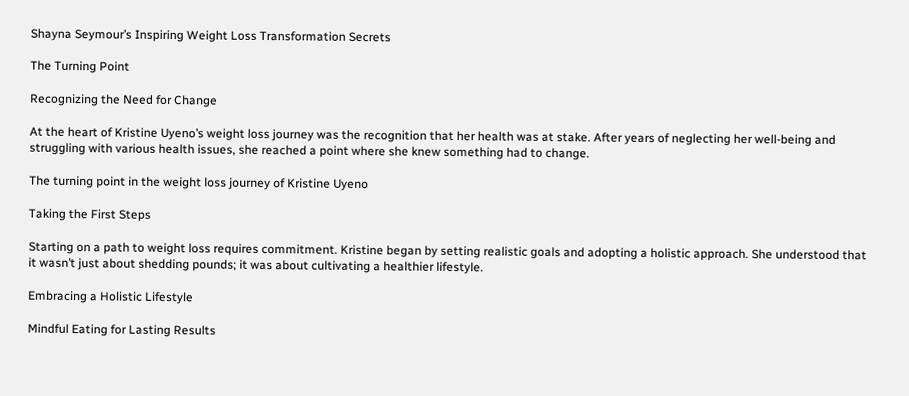Shayna Seymour’s Inspiring Weight Loss Transformation Secrets

The Turning Point

Recognizing the Need for Change

At the heart of Kristine Uyeno’s weight loss journey was the recognition that her health was at stake. After years of neglecting her well-being and struggling with various health issues, she reached a point where she knew something had to change.

The turning point in the weight loss journey of Kristine Uyeno

Taking the First Steps

Starting on a path to weight loss requires commitment. Kristine began by setting realistic goals and adopting a holistic approach. She understood that it wasn’t just about shedding pounds; it was about cultivating a healthier lifestyle.

Embracing a Holistic Lifestyle

Mindful Eating for Lasting Results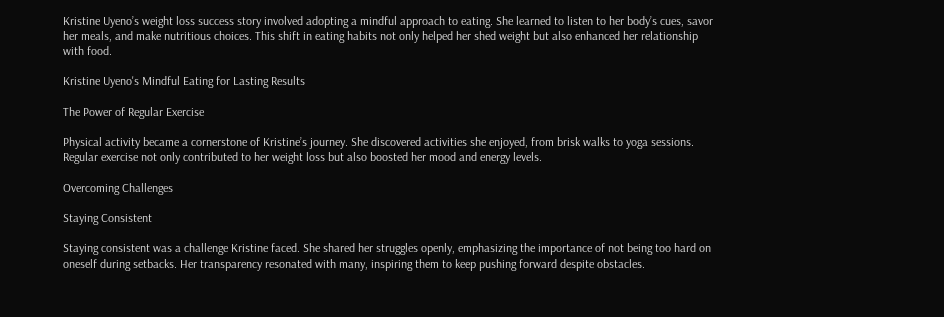Kristine Uyeno’s weight loss success story involved adopting a mindful approach to eating. She learned to listen to her body’s cues, savor her meals, and make nutritious choices. This shift in eating habits not only helped her shed weight but also enhanced her relationship with food.

Kristine Uyeno's Mindful Eating for Lasting Results

The Power of Regular Exercise

Physical activity became a cornerstone of Kristine’s journey. She discovered activities she enjoyed, from brisk walks to yoga sessions. Regular exercise not only contributed to her weight loss but also boosted her mood and energy levels.

Overcoming Challenges

Staying Consistent

Staying consistent was a challenge Kristine faced. She shared her struggles openly, emphasizing the importance of not being too hard on oneself during setbacks. Her transparency resonated with many, inspiring them to keep pushing forward despite obstacles.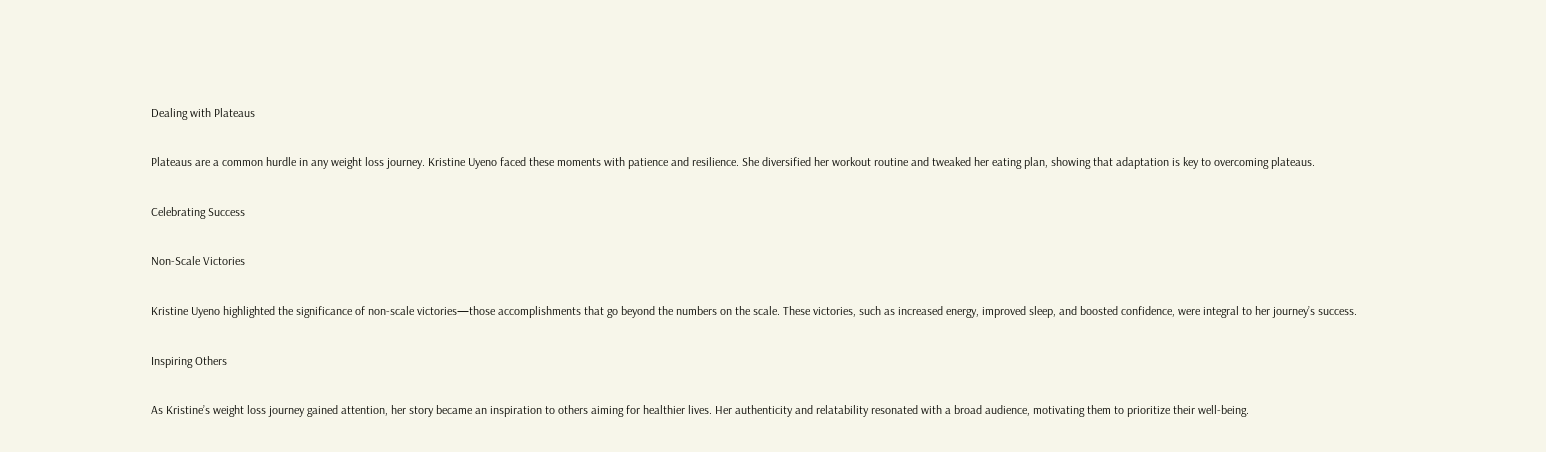Dealing with Plateaus

Plateaus are a common hurdle in any weight loss journey. Kristine Uyeno faced these moments with patience and resilience. She diversified her workout routine and tweaked her eating plan, showing that adaptation is key to overcoming plateaus.

Celebrating Success

Non-Scale Victories

Kristine Uyeno highlighted the significance of non-scale victories—those accomplishments that go beyond the numbers on the scale. These victories, such as increased energy, improved sleep, and boosted confidence, were integral to her journey’s success.

Inspiring Others

As Kristine’s weight loss journey gained attention, her story became an inspiration to others aiming for healthier lives. Her authenticity and relatability resonated with a broad audience, motivating them to prioritize their well-being.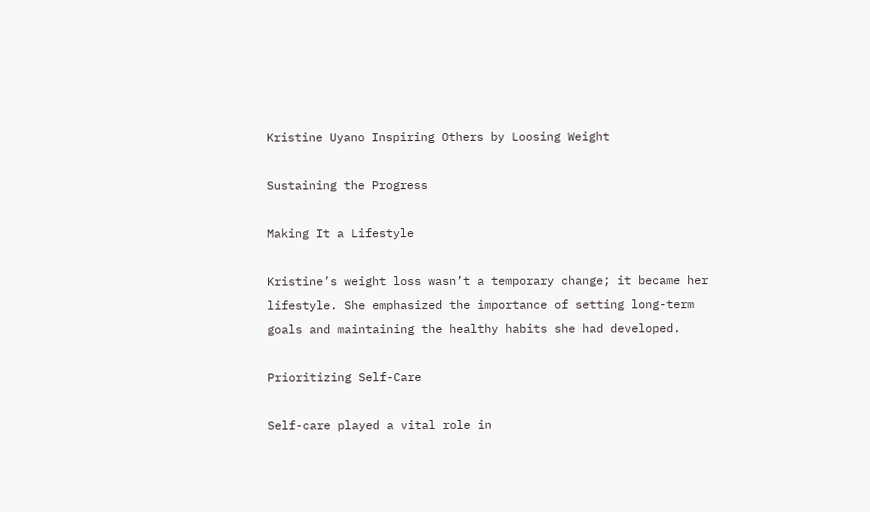Kristine Uyano Inspiring Others by Loosing Weight

Sustaining the Progress

Making It a Lifestyle

Kristine’s weight loss wasn’t a temporary change; it became her lifestyle. She emphasized the importance of setting long-term goals and maintaining the healthy habits she had developed.

Prioritizing Self-Care

Self-care played a vital role in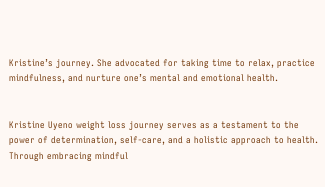Kristine’s journey. She advocated for taking time to relax, practice mindfulness, and nurture one’s mental and emotional health.


Kristine Uyeno weight loss journey serves as a testament to the power of determination, self-care, and a holistic approach to health. Through embracing mindful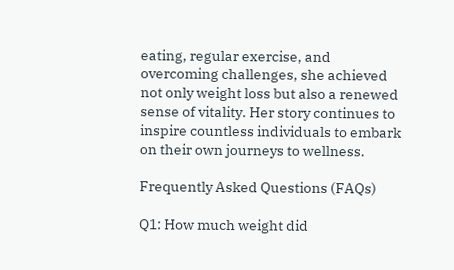eating, regular exercise, and overcoming challenges, she achieved not only weight loss but also a renewed sense of vitality. Her story continues to inspire countless individuals to embark on their own journeys to wellness.

Frequently Asked Questions (FAQs)

Q1: How much weight did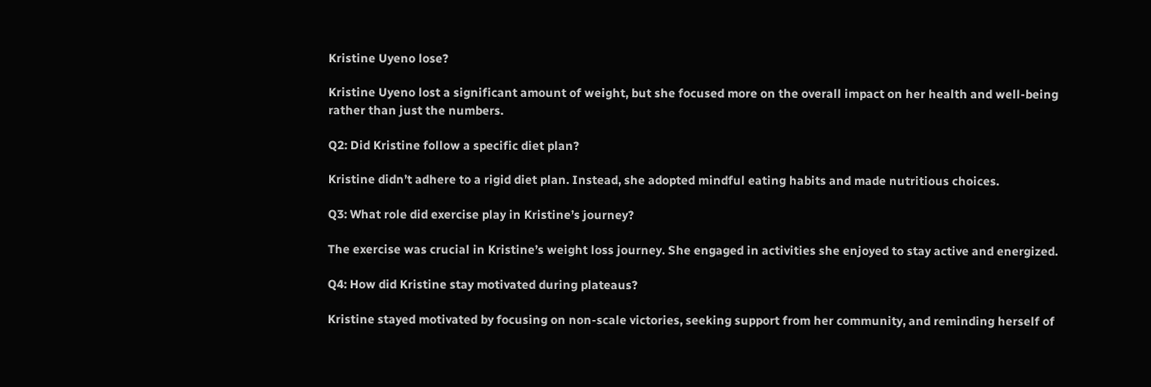Kristine Uyeno lose?

Kristine Uyeno lost a significant amount of weight, but she focused more on the overall impact on her health and well-being rather than just the numbers.

Q2: Did Kristine follow a specific diet plan?

Kristine didn’t adhere to a rigid diet plan. Instead, she adopted mindful eating habits and made nutritious choices.

Q3: What role did exercise play in Kristine’s journey?

The exercise was crucial in Kristine’s weight loss journey. She engaged in activities she enjoyed to stay active and energized.

Q4: How did Kristine stay motivated during plateaus?

Kristine stayed motivated by focusing on non-scale victories, seeking support from her community, and reminding herself of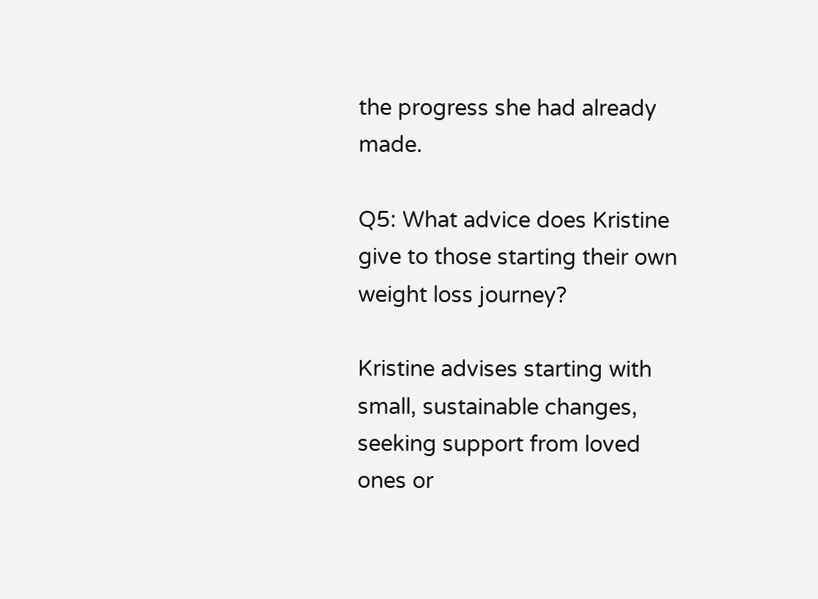the progress she had already made.

Q5: What advice does Kristine give to those starting their own weight loss journey?

Kristine advises starting with small, sustainable changes, seeking support from loved ones or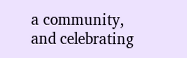a community, and celebrating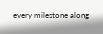every milestone along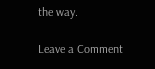the way.

Leave a Comment